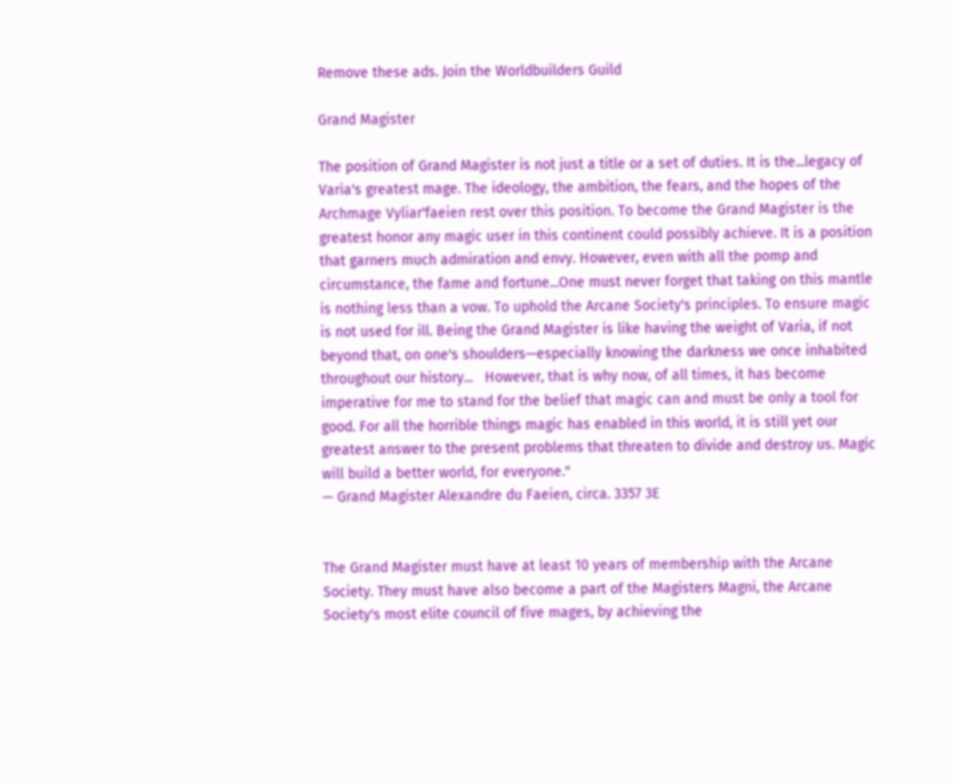Remove these ads. Join the Worldbuilders Guild

Grand Magister

The position of Grand Magister is not just a title or a set of duties. It is the...legacy of Varia's greatest mage. The ideology, the ambition, the fears, and the hopes of the Archmage Vyliar'faeien rest over this position. To become the Grand Magister is the greatest honor any magic user in this continent could possibly achieve. It is a position that garners much admiration and envy. However, even with all the pomp and circumstance, the fame and fortune...One must never forget that taking on this mantle is nothing less than a vow. To uphold the Arcane Society's principles. To ensure magic is not used for ill. Being the Grand Magister is like having the weight of Varia, if not beyond that, on one's shoulders—especially knowing the darkness we once inhabited throughout our history...   However, that is why now, of all times, it has become imperative for me to stand for the belief that magic can and must be only a tool for good. For all the horrible things magic has enabled in this world, it is still yet our greatest answer to the present problems that threaten to divide and destroy us. Magic will build a better world, for everyone."
— Grand Magister Alexandre du Faeien, circa. 3357 3E


The Grand Magister must have at least 10 years of membership with the Arcane Society. They must have also become a part of the Magisters Magni, the Arcane Society's most elite council of five mages, by achieving the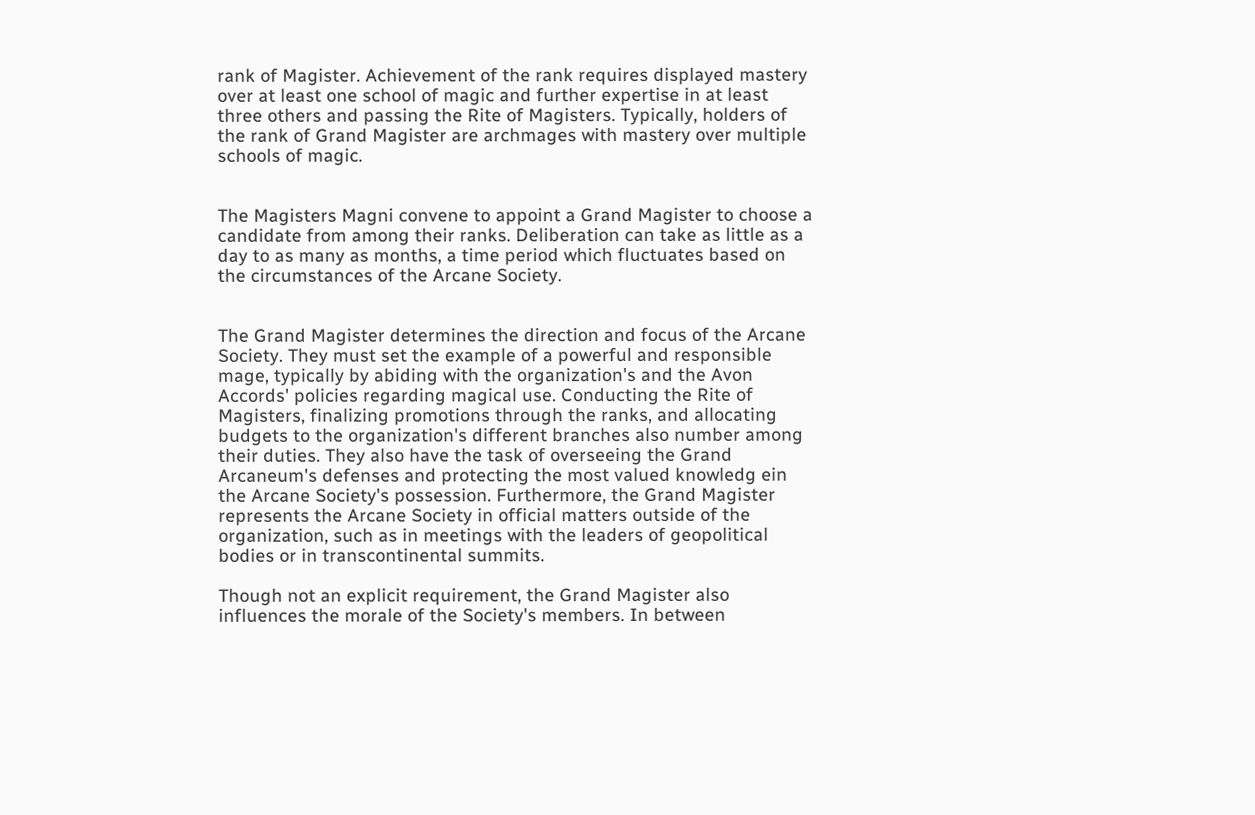rank of Magister. Achievement of the rank requires displayed mastery over at least one school of magic and further expertise in at least three others and passing the Rite of Magisters. Typically, holders of the rank of Grand Magister are archmages with mastery over multiple schools of magic.


The Magisters Magni convene to appoint a Grand Magister to choose a candidate from among their ranks. Deliberation can take as little as a day to as many as months, a time period which fluctuates based on the circumstances of the Arcane Society.


The Grand Magister determines the direction and focus of the Arcane Society. They must set the example of a powerful and responsible mage, typically by abiding with the organization's and the Avon Accords' policies regarding magical use. Conducting the Rite of Magisters, finalizing promotions through the ranks, and allocating budgets to the organization's different branches also number among their duties. They also have the task of overseeing the Grand Arcaneum's defenses and protecting the most valued knowledg ein the Arcane Society's possession. Furthermore, the Grand Magister represents the Arcane Society in official matters outside of the organization, such as in meetings with the leaders of geopolitical bodies or in transcontinental summits.

Though not an explicit requirement, the Grand Magister also influences the morale of the Society's members. In between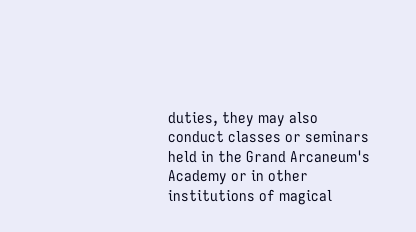duties, they may also conduct classes or seminars held in the Grand Arcaneum's Academy or in other institutions of magical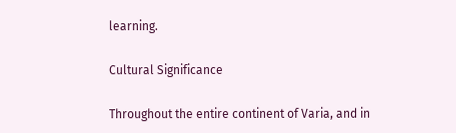learning.

Cultural Significance

Throughout the entire continent of Varia, and in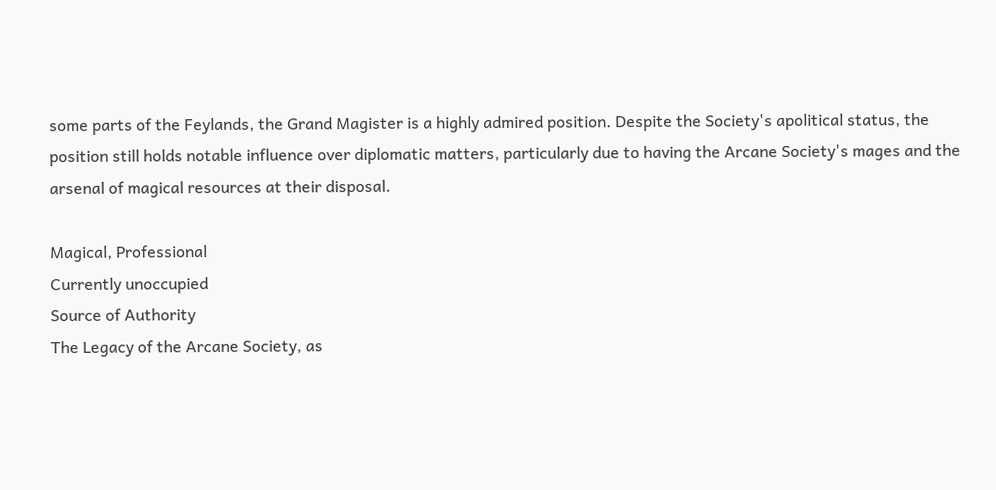some parts of the Feylands, the Grand Magister is a highly admired position. Despite the Society's apolitical status, the position still holds notable influence over diplomatic matters, particularly due to having the Arcane Society's mages and the arsenal of magical resources at their disposal.

Magical, Professional
Currently unoccupied
Source of Authority
The Legacy of the Arcane Society, as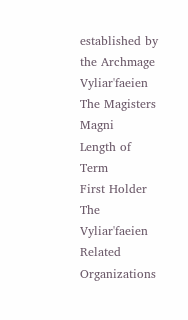established by the Archmage Vyliar'faeien
The Magisters Magni
Length of Term
First Holder
The Vyliar'faeien
Related Organizations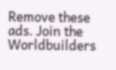Remove these ads. Join the Worldbuilders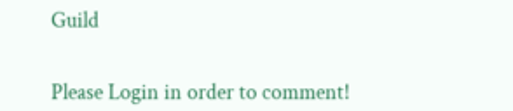Guild


Please Login in order to comment!